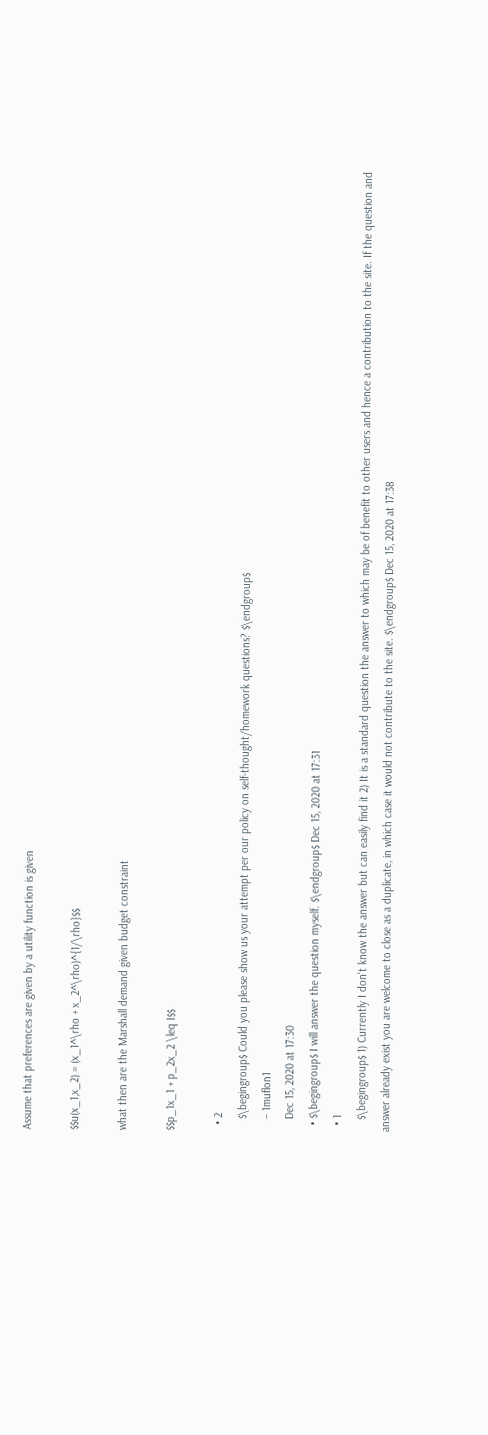Assume that preferences are given by a utility function is given

$$u(x_1,x_2) = (x_1^\rho + x_2^\rho)^{1/\rho}$$

what then are the Marshall demand given budget constraint

$$p_1x_1 + p_2x_2 \leq I$$

  • 2
    $\begingroup$ Could you please show us your attempt per our policy on self-thought/homework questions? $\endgroup$
    – 1muflon1
    Dec 15, 2020 at 17:30
  • $\begingroup$ I will answer the question myself. $\endgroup$ Dec 15, 2020 at 17:31
  • 1
    $\begingroup$ 1) Currently I don't know the answer but can easily find it 2) It is a standard question the answer to which may be of benefit to other users and hence a contribution to the site. If the question and answer already exist you are welcome to close as a duplicate, in which case it would not contribute to the site. $\endgroup$ Dec 15, 2020 at 17:38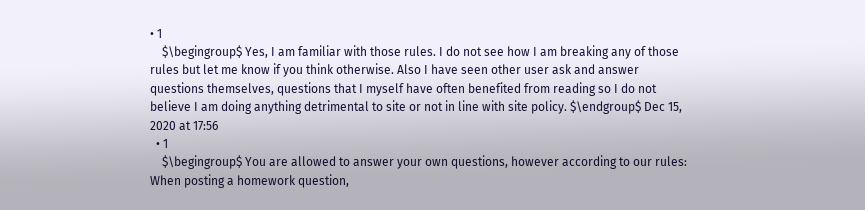• 1
    $\begingroup$ Yes, I am familiar with those rules. I do not see how I am breaking any of those rules but let me know if you think otherwise. Also I have seen other user ask and answer questions themselves, questions that I myself have often benefited from reading so I do not believe I am doing anything detrimental to site or not in line with site policy. $\endgroup$ Dec 15, 2020 at 17:56
  • 1
    $\begingroup$ You are allowed to answer your own questions, however according to our rules: When posting a homework question,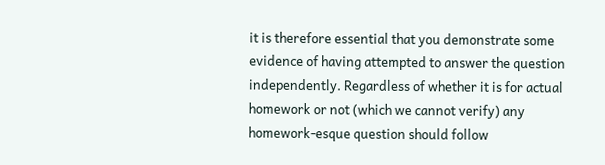it is therefore essential that you demonstrate some evidence of having attempted to answer the question independently. Regardless of whether it is for actual homework or not (which we cannot verify) any homework-esque question should follow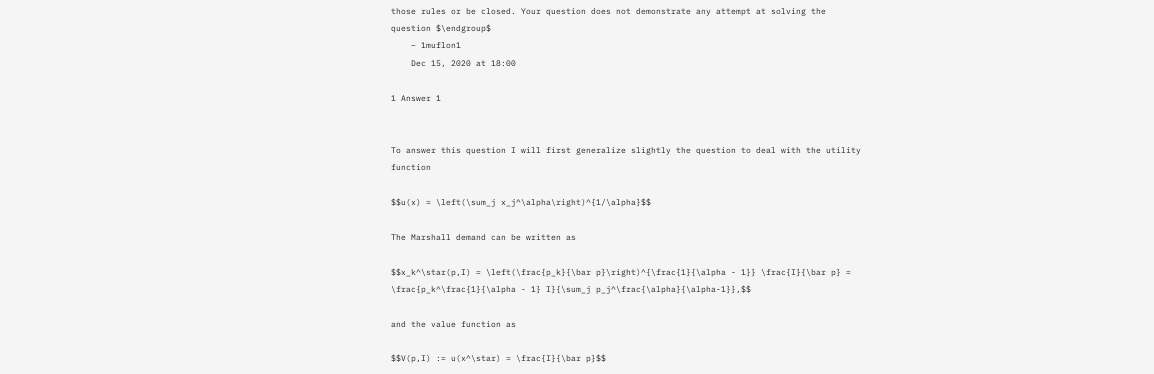those rules or be closed. Your question does not demonstrate any attempt at solving the question $\endgroup$
    – 1muflon1
    Dec 15, 2020 at 18:00

1 Answer 1


To answer this question I will first generalize slightly the question to deal with the utility function

$$u(x) = \left(\sum_j x_j^\alpha\right)^{1/\alpha}$$

The Marshall demand can be written as

$$x_k^\star(p,I) = \left(\frac{p_k}{\bar p}\right)^{\frac{1}{\alpha - 1}} \frac{I}{\bar p} = \frac{p_k^\frac{1}{\alpha - 1} I}{\sum_j p_j^\frac{\alpha}{\alpha-1}},$$

and the value function as

$$V(p,I) := u(x^\star) = \frac{I}{\bar p}$$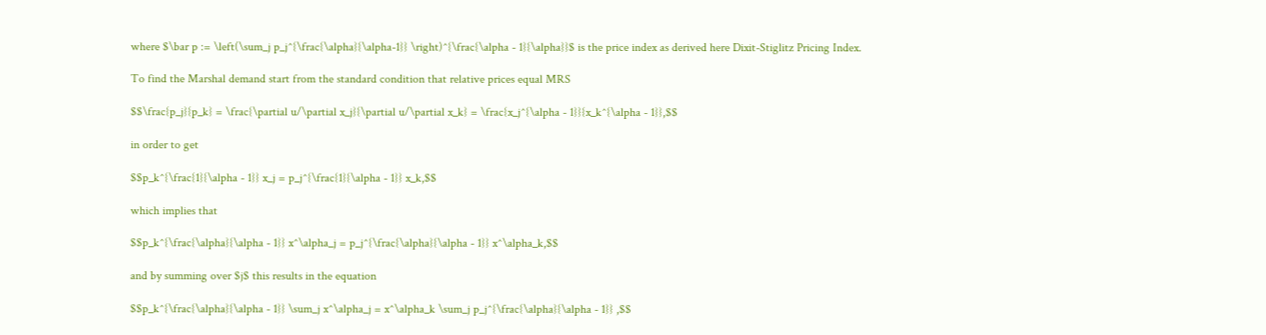where $\bar p := \left(\sum_j p_j^{\frac{\alpha}{\alpha-1}} \right)^{\frac{\alpha - 1}{\alpha}}$ is the price index as derived here Dixit-Stiglitz Pricing Index.

To find the Marshal demand start from the standard condition that relative prices equal MRS

$$\frac{p_j}{p_k} = \frac{\partial u/\partial x_j}{\partial u/\partial x_k} = \frac{x_j^{\alpha - 1}}{x_k^{\alpha - 1}},$$

in order to get

$$p_k^{\frac{1}{\alpha - 1}} x_j = p_j^{\frac{1}{\alpha - 1}} x_k,$$

which implies that

$$p_k^{\frac{\alpha}{\alpha - 1}} x^\alpha_j = p_j^{\frac{\alpha}{\alpha - 1}} x^\alpha_k,$$

and by summing over $j$ this results in the equation

$$p_k^{\frac{\alpha}{\alpha - 1}} \sum_j x^\alpha_j = x^\alpha_k \sum_j p_j^{\frac{\alpha}{\alpha - 1}} ,$$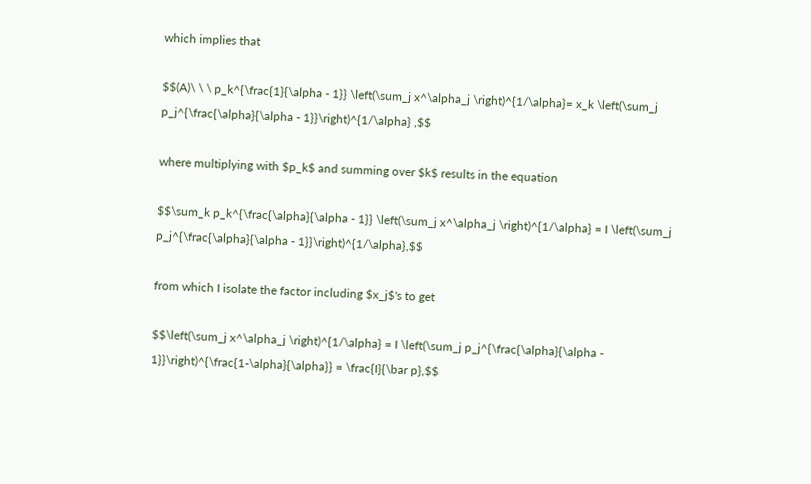which implies that

$$(A)\ \ \ p_k^{\frac{1}{\alpha - 1}} \left(\sum_j x^\alpha_j \right)^{1/\alpha}= x_k \left(\sum_j p_j^{\frac{\alpha}{\alpha - 1}}\right)^{1/\alpha} ,$$

where multiplying with $p_k$ and summing over $k$ results in the equation

$$\sum_k p_k^{\frac{\alpha}{\alpha - 1}} \left(\sum_j x^\alpha_j \right)^{1/\alpha} = I \left(\sum_j p_j^{\frac{\alpha}{\alpha - 1}}\right)^{1/\alpha},$$

from which I isolate the factor including $x_j$'s to get

$$\left(\sum_j x^\alpha_j \right)^{1/\alpha} = I \left(\sum_j p_j^{\frac{\alpha}{\alpha - 1}}\right)^{\frac{1-\alpha}{\alpha}} = \frac{I}{\bar p},$$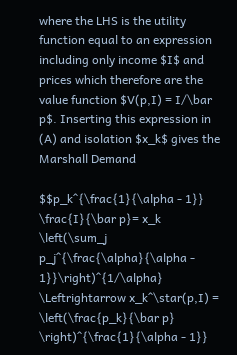where the LHS is the utility function equal to an expression including only income $I$ and prices which therefore are the value function $V(p,I) = I/\bar p$. Inserting this expression in (A) and isolation $x_k$ gives the Marshall Demand

$$p_k^{\frac{1}{\alpha - 1}} \frac{I}{\bar p}= x_k \left(\sum_j p_j^{\frac{\alpha}{\alpha - 1}}\right)^{1/\alpha} \Leftrightarrow x_k^\star(p,I) = \left(\frac{p_k}{\bar p} \right)^{\frac{1}{\alpha - 1}}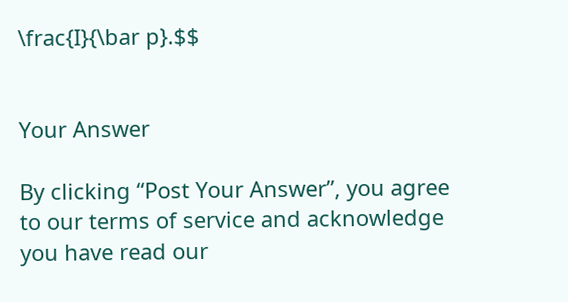\frac{I}{\bar p}.$$


Your Answer

By clicking “Post Your Answer”, you agree to our terms of service and acknowledge you have read our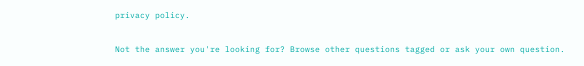privacy policy.

Not the answer you're looking for? Browse other questions tagged or ask your own question.